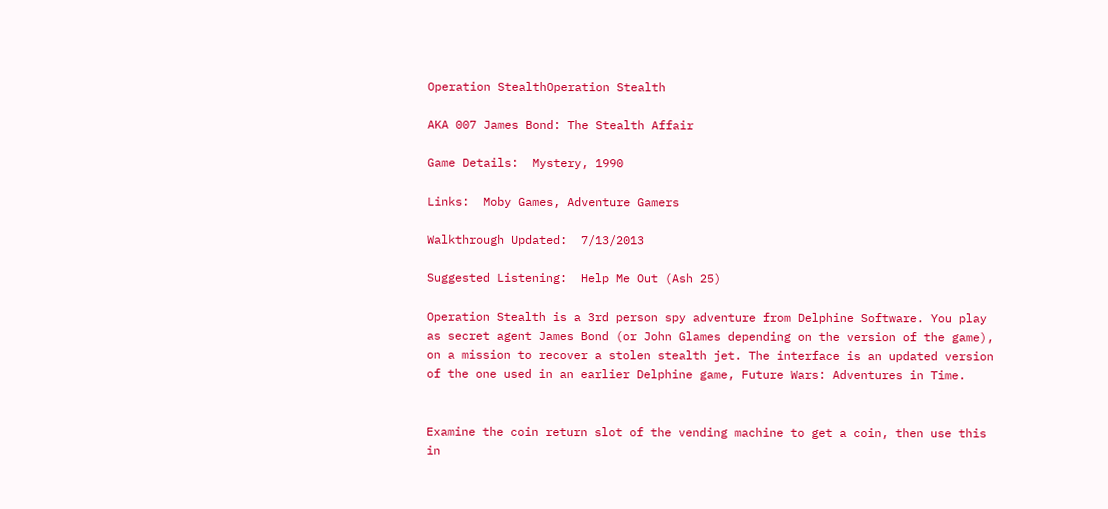Operation StealthOperation Stealth

AKA 007 James Bond: The Stealth Affair

Game Details:  Mystery, 1990

Links:  Moby Games, Adventure Gamers

Walkthrough Updated:  7/13/2013

Suggested Listening:  Help Me Out (Ash 25)

Operation Stealth is a 3rd person spy adventure from Delphine Software. You play as secret agent James Bond (or John Glames depending on the version of the game), on a mission to recover a stolen stealth jet. The interface is an updated version of the one used in an earlier Delphine game, Future Wars: Adventures in Time.


Examine the coin return slot of the vending machine to get a coin, then use this in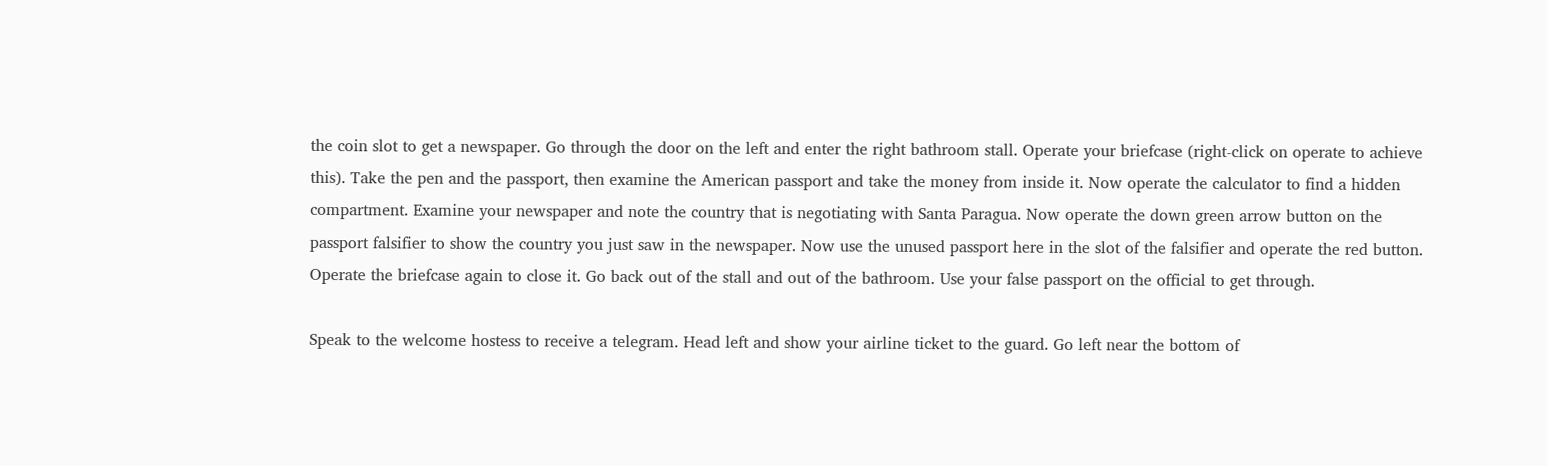the coin slot to get a newspaper. Go through the door on the left and enter the right bathroom stall. Operate your briefcase (right-click on operate to achieve this). Take the pen and the passport, then examine the American passport and take the money from inside it. Now operate the calculator to find a hidden compartment. Examine your newspaper and note the country that is negotiating with Santa Paragua. Now operate the down green arrow button on the passport falsifier to show the country you just saw in the newspaper. Now use the unused passport here in the slot of the falsifier and operate the red button. Operate the briefcase again to close it. Go back out of the stall and out of the bathroom. Use your false passport on the official to get through.

Speak to the welcome hostess to receive a telegram. Head left and show your airline ticket to the guard. Go left near the bottom of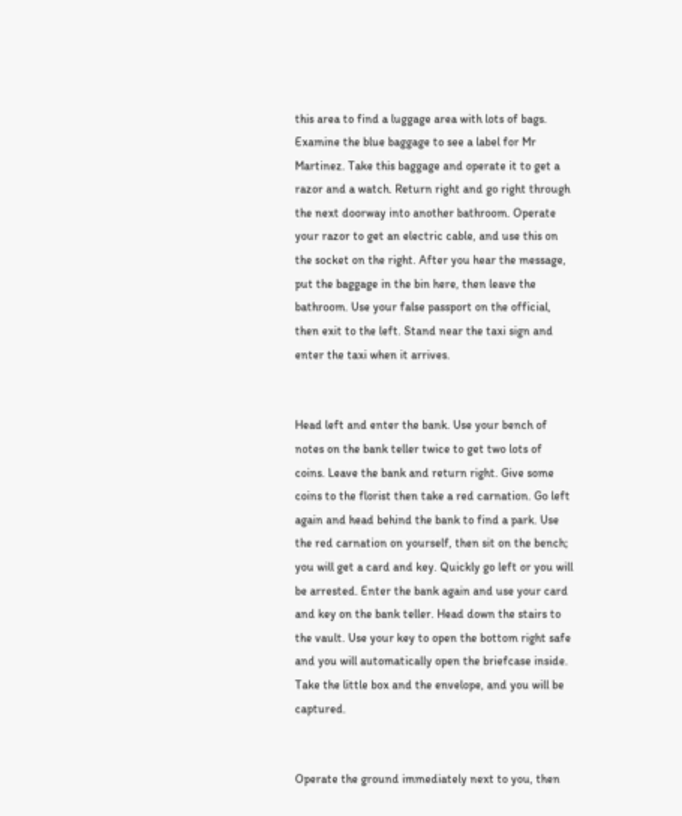this area to find a luggage area with lots of bags. Examine the blue baggage to see a label for Mr Martinez. Take this baggage and operate it to get a razor and a watch. Return right and go right through the next doorway into another bathroom. Operate your razor to get an electric cable, and use this on the socket on the right. After you hear the message, put the baggage in the bin here, then leave the bathroom. Use your false passport on the official, then exit to the left. Stand near the taxi sign and enter the taxi when it arrives.


Head left and enter the bank. Use your bench of notes on the bank teller twice to get two lots of coins. Leave the bank and return right. Give some coins to the florist then take a red carnation. Go left again and head behind the bank to find a park. Use the red carnation on yourself, then sit on the bench; you will get a card and key. Quickly go left or you will be arrested. Enter the bank again and use your card and key on the bank teller. Head down the stairs to the vault. Use your key to open the bottom right safe and you will automatically open the briefcase inside. Take the little box and the envelope, and you will be captured.


Operate the ground immediately next to you, then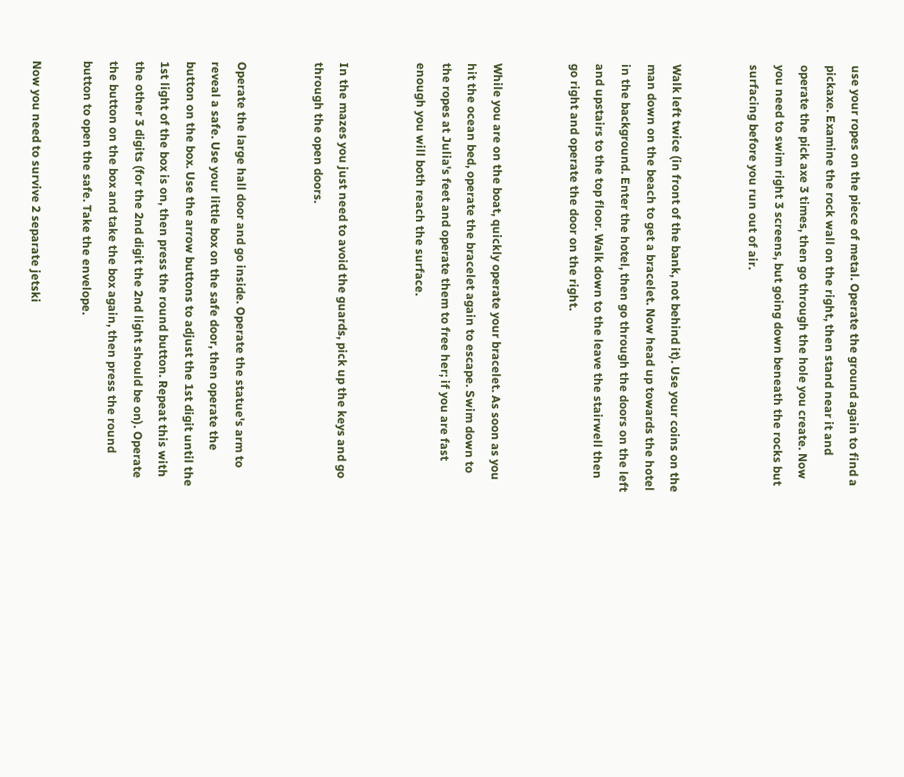use your ropes on the piece of metal. Operate the ground again to find a pickaxe. Examine the rock wall on the right, then stand near it and operate the pick axe 3 times, then go through the hole you create. Now you need to swim right 3 screens, but going down beneath the rocks but surfacing before you run out of air.


Walk left twice (in front of the bank, not behind it). Use your coins on the man down on the beach to get a bracelet. Now head up towards the hotel in the background. Enter the hotel, then go through the doors on the left and upstairs to the top floor. Walk down to the leave the stairwell then go right and operate the door on the right.


While you are on the boat, quickly operate your bracelet. As soon as you hit the ocean bed, operate the bracelet again to escape. Swim down to the ropes at Julia's feet and operate them to free her; if you are fast enough you will both reach the surface.


In the mazes you just need to avoid the guards, pick up the keys and go through the open doors.


Operate the large hall door and go inside. Operate the statue's arm to reveal a safe. Use your little box on the safe door, then operate the button on the box. Use the arrow buttons to adjust the 1st digit until the 1st light of the box is on, then press the round button. Repeat this with the other 3 digits (for the 2nd digit the 2nd light should be on). Operate the button on the box and take the box again, then press the round button to open the safe. Take the envelope.

Now you need to survive 2 separate jetski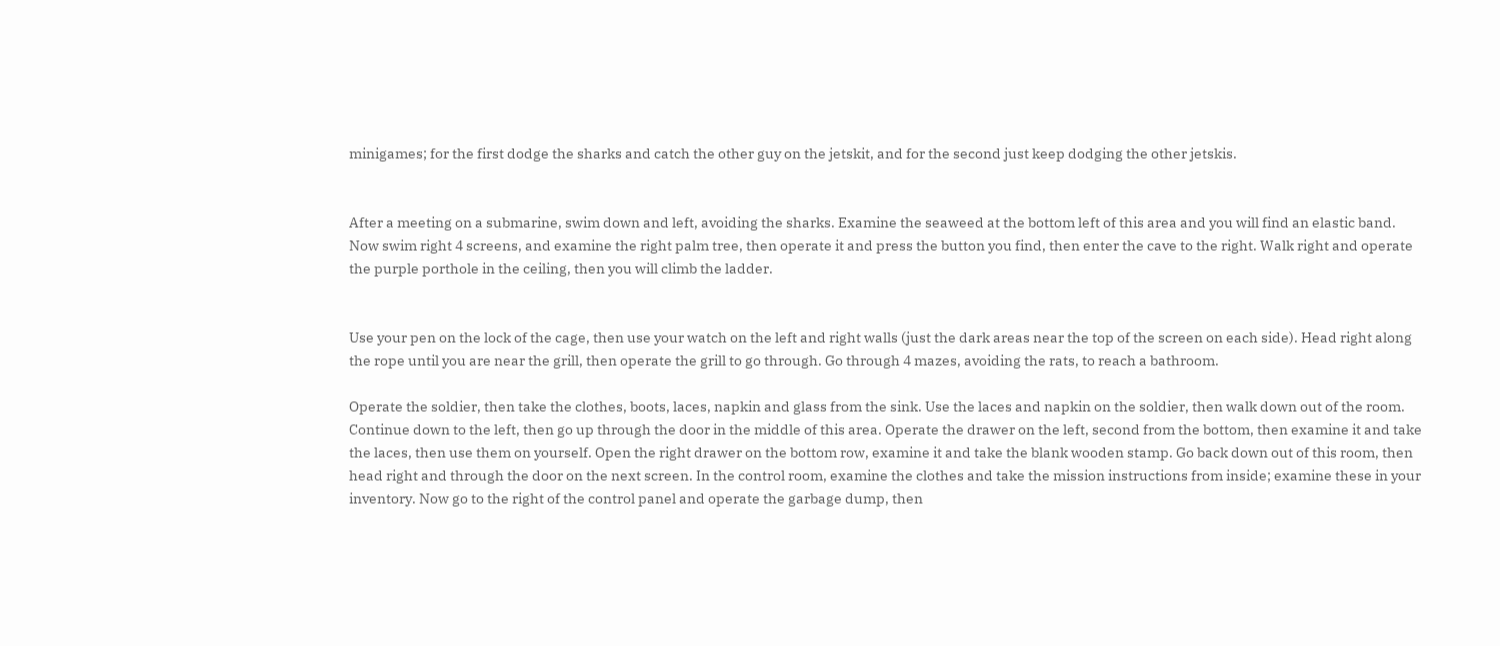minigames; for the first dodge the sharks and catch the other guy on the jetskit, and for the second just keep dodging the other jetskis.


After a meeting on a submarine, swim down and left, avoiding the sharks. Examine the seaweed at the bottom left of this area and you will find an elastic band. Now swim right 4 screens, and examine the right palm tree, then operate it and press the button you find, then enter the cave to the right. Walk right and operate the purple porthole in the ceiling, then you will climb the ladder.


Use your pen on the lock of the cage, then use your watch on the left and right walls (just the dark areas near the top of the screen on each side). Head right along the rope until you are near the grill, then operate the grill to go through. Go through 4 mazes, avoiding the rats, to reach a bathroom.

Operate the soldier, then take the clothes, boots, laces, napkin and glass from the sink. Use the laces and napkin on the soldier, then walk down out of the room. Continue down to the left, then go up through the door in the middle of this area. Operate the drawer on the left, second from the bottom, then examine it and take the laces, then use them on yourself. Open the right drawer on the bottom row, examine it and take the blank wooden stamp. Go back down out of this room, then head right and through the door on the next screen. In the control room, examine the clothes and take the mission instructions from inside; examine these in your inventory. Now go to the right of the control panel and operate the garbage dump, then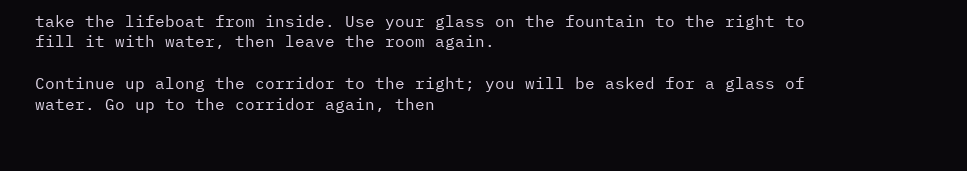take the lifeboat from inside. Use your glass on the fountain to the right to fill it with water, then leave the room again.

Continue up along the corridor to the right; you will be asked for a glass of water. Go up to the corridor again, then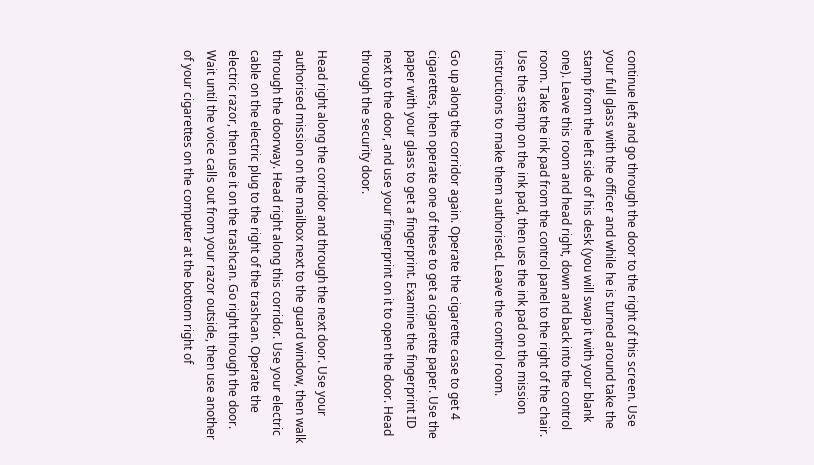continue left and go through the door to the right of this screen. Use your full glass with the officer and while he is turned around take the stamp from the left side of his desk (you will swap it with your blank one). Leave this room and head right, down and back into the control room. Take the ink pad from the control panel to the right of the chair. Use the stamp on the ink pad, then use the ink pad on the mission instructions to make them authorised. Leave the control room.

Go up along the corridor again. Operate the cigarette case to get 4 cigarettes, then operate one of these to get a cigarette paper. Use the paper with your glass to get a fingerprint. Examine the fingerprint ID next to the door, and use your fingerprint on it to open the door. Head through the security door.

Head right along the corridor and through the next door. Use your authorised mission on the mailbox next to the guard window, then walk through the doorway. Head right along this corridor. Use your electric cable on the electric plug to the right of the trashcan. Operate the electric razor, then use it on the trashcan. Go right through the door. Wait until the voice calls out from your razor outside, then use another of your cigarettes on the computer at the bottom right of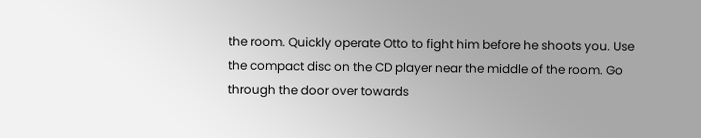the room. Quickly operate Otto to fight him before he shoots you. Use the compact disc on the CD player near the middle of the room. Go through the door over towards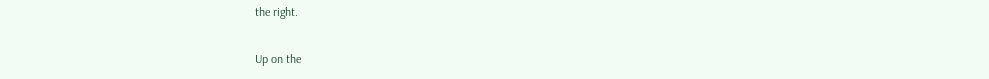the right.

Up on the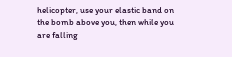helicopter, use your elastic band on the bomb above you, then while you are falling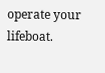operate your lifeboat.